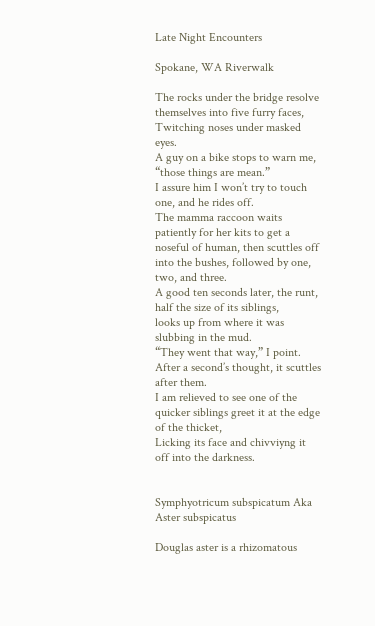Late Night Encounters

Spokane, WA Riverwalk

The rocks under the bridge resolve themselves into five furry faces,
Twitching noses under masked eyes.
A guy on a bike stops to warn me, “those things are mean.”
I assure him I won’t try to touch one, and he rides off.
The mamma raccoon waits patiently for her kits to get a noseful of human, then scuttles off into the bushes, followed by one, two, and three.
A good ten seconds later, the runt, half the size of its siblings,
looks up from where it was slubbing in the mud.
“They went that way,” I point.
After a second’s thought, it scuttles after them.
I am relieved to see one of the quicker siblings greet it at the edge of the thicket,
Licking its face and chivviyng it off into the darkness.


Symphyotricum subspicatum Aka Aster subspicatus

Douglas aster is a rhizomatous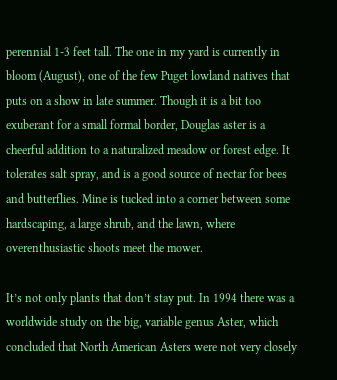perennial 1-3 feet tall. The one in my yard is currently in bloom (August), one of the few Puget lowland natives that puts on a show in late summer. Though it is a bit too exuberant for a small formal border, Douglas aster is a cheerful addition to a naturalized meadow or forest edge. It tolerates salt spray, and is a good source of nectar for bees and butterflies. Mine is tucked into a corner between some hardscaping, a large shrub, and the lawn, where overenthusiastic shoots meet the mower.

It’s not only plants that don’t stay put. In 1994 there was a worldwide study on the big, variable genus Aster, which concluded that North American Asters were not very closely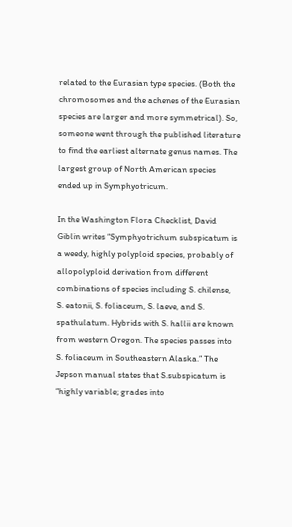related to the Eurasian type species. (Both the chromosomes and the achenes of the Eurasian species are larger and more symmetrical). So, someone went through the published literature to find the earliest alternate genus names. The largest group of North American species ended up in Symphyotricum.

In the Washington Flora Checklist, David Giblin writes “Symphyotrichum subspicatum is a weedy, highly polyploid species, probably of allopolyploid derivation from different combinations of species including S. chilense, S. eatonii, S. foliaceum, S. laeve, and S. spathulatum. Hybrids with S. hallii are known from western Oregon. The species passes into S. foliaceum in Southeastern Alaska.” The Jepson manual states that S.subspicatum is “highly variable; grades into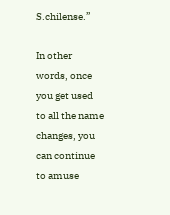S.chilense.”

In other words, once you get used to all the name changes, you can continue to amuse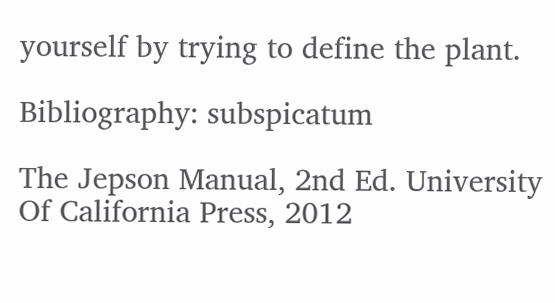yourself by trying to define the plant.

Bibliography: subspicatum

The Jepson Manual, 2nd Ed. University Of California Press, 2012